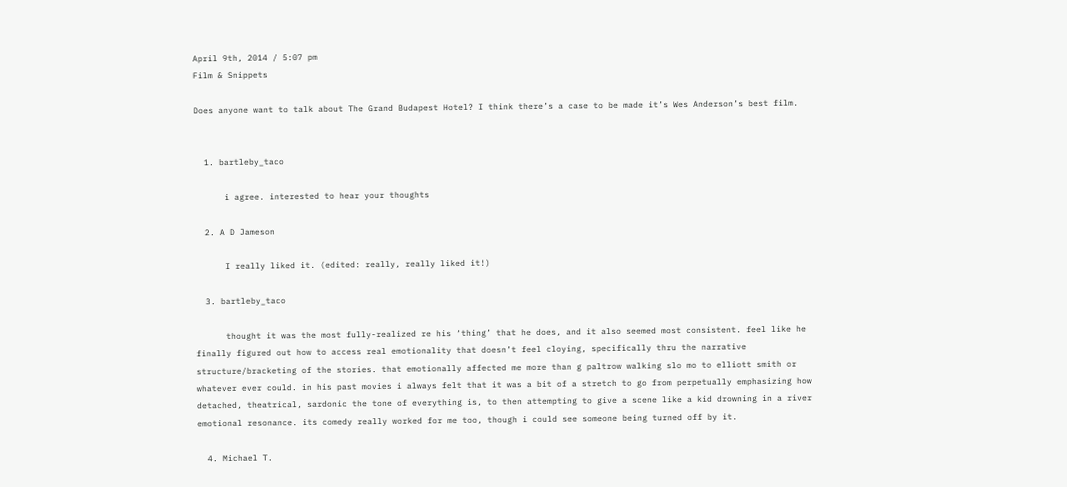April 9th, 2014 / 5:07 pm
Film & Snippets

Does anyone want to talk about The Grand Budapest Hotel? I think there’s a case to be made it’s Wes Anderson’s best film.


  1. bartleby_taco

      i agree. interested to hear your thoughts

  2. A D Jameson

      I really liked it. (edited: really, really liked it!)

  3. bartleby_taco

      thought it was the most fully-realized re his ‘thing’ that he does, and it also seemed most consistent. feel like he finally figured out how to access real emotionality that doesn’t feel cloying, specifically thru the narrative structure/bracketing of the stories. that emotionally affected me more than g paltrow walking slo mo to elliott smith or whatever ever could. in his past movies i always felt that it was a bit of a stretch to go from perpetually emphasizing how detached, theatrical, sardonic the tone of everything is, to then attempting to give a scene like a kid drowning in a river emotional resonance. its comedy really worked for me too, though i could see someone being turned off by it.

  4. Michael T.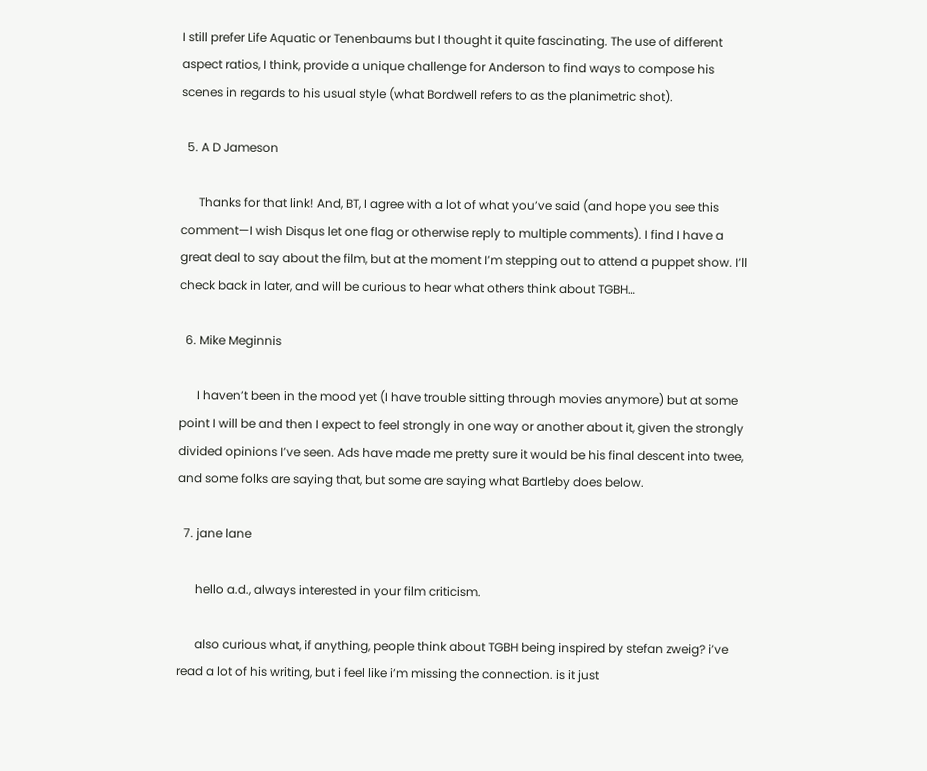I still prefer Life Aquatic or Tenenbaums but I thought it quite fascinating. The use of different aspect ratios, I think, provide a unique challenge for Anderson to find ways to compose his scenes in regards to his usual style (what Bordwell refers to as the planimetric shot).

  5. A D Jameson

      Thanks for that link! And, BT, I agree with a lot of what you’ve said (and hope you see this comment—I wish Disqus let one flag or otherwise reply to multiple comments). I find I have a great deal to say about the film, but at the moment I’m stepping out to attend a puppet show. I’ll check back in later, and will be curious to hear what others think about TGBH…

  6. Mike Meginnis

      I haven’t been in the mood yet (I have trouble sitting through movies anymore) but at some point I will be and then I expect to feel strongly in one way or another about it, given the strongly divided opinions I’ve seen. Ads have made me pretty sure it would be his final descent into twee, and some folks are saying that, but some are saying what Bartleby does below.

  7. jane lane

      hello a.d., always interested in your film criticism.

      also curious what, if anything, people think about TGBH being inspired by stefan zweig? i’ve read a lot of his writing, but i feel like i’m missing the connection. is it just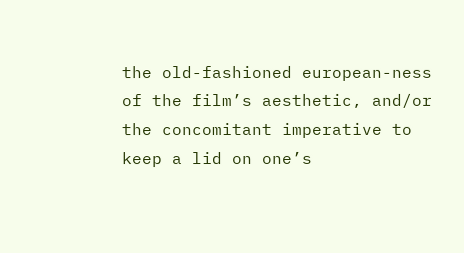the old-fashioned european-ness of the film’s aesthetic, and/or the concomitant imperative to keep a lid on one’s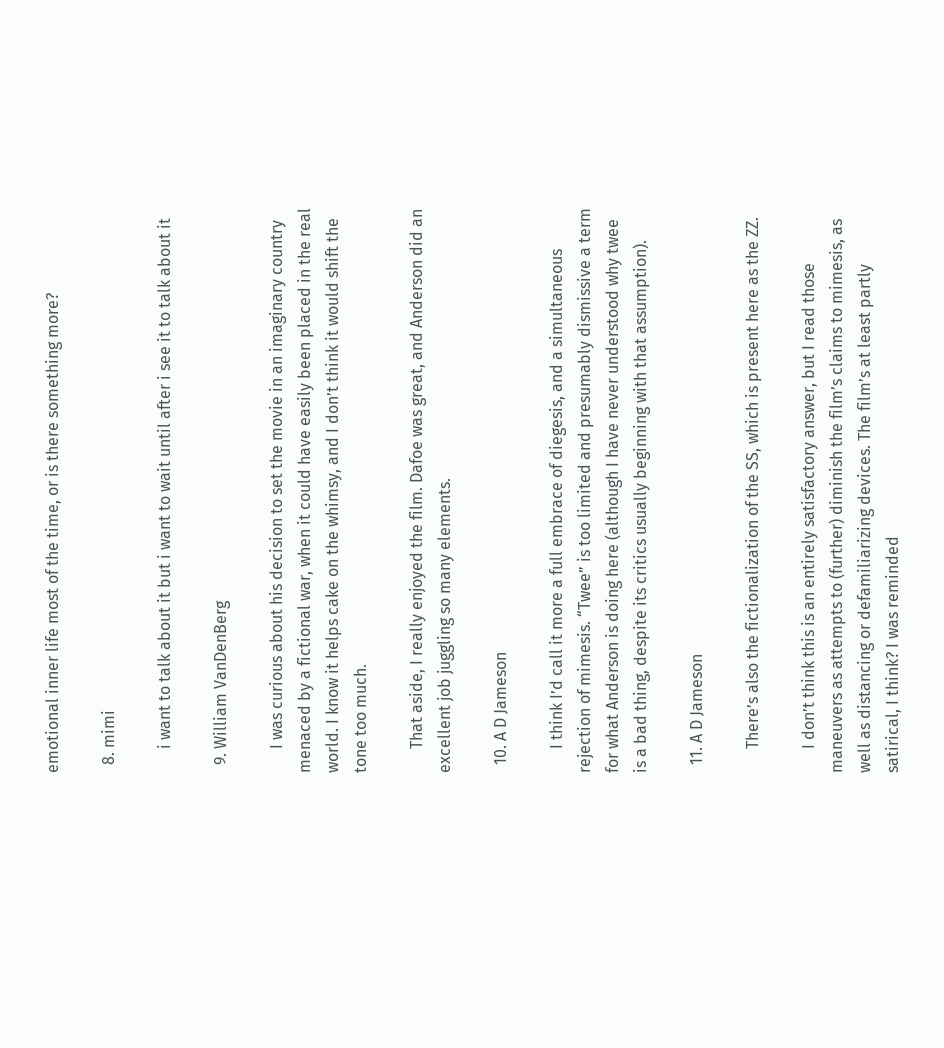emotional inner life most of the time, or is there something more?

  8. mimi

      i want to talk about it but i want to wait until after i see it to talk about it

  9. William VanDenBerg

      I was curious about his decision to set the movie in an imaginary country menaced by a fictional war, when it could have easily been placed in the real world. I know it helps cake on the whimsy, and I don’t think it would shift the tone too much.

      That aside, I really enjoyed the film. Dafoe was great, and Anderson did an excellent job juggling so many elements.

  10. A D Jameson

      I think I’d call it more a full embrace of diegesis, and a simultaneous rejection of mimesis. “Twee” is too limited and presumably dismissive a term for what Anderson is doing here (although I have never understood why twee is a bad thing, despite its critics usually beginning with that assumption).

  11. A D Jameson

      There’s also the fictionalization of the SS, which is present here as the ZZ.

      I don’t think this is an entirely satisfactory answer, but I read those maneuvers as attempts to (further) diminish the film’s claims to mimesis, as well as distancing or defamiliarizing devices. The film’s at least partly satirical, I think? I was reminded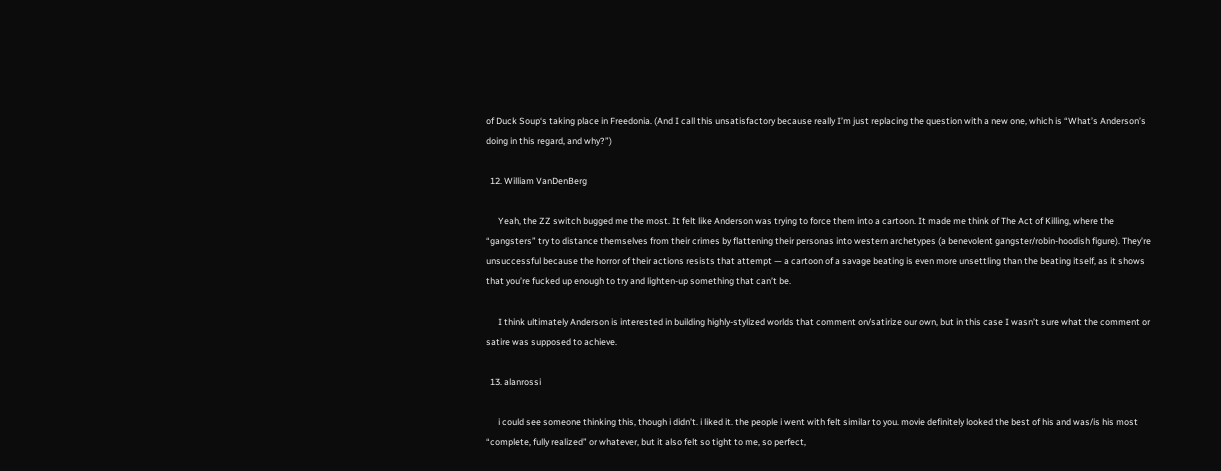of Duck Soup‘s taking place in Freedonia. (And I call this unsatisfactory because really I’m just replacing the question with a new one, which is “What’s Anderson’s doing in this regard, and why?”)

  12. William VanDenBerg

      Yeah, the ZZ switch bugged me the most. It felt like Anderson was trying to force them into a cartoon. It made me think of The Act of Killing, where the “gangsters” try to distance themselves from their crimes by flattening their personas into western archetypes (a benevolent gangster/robin-hoodish figure). They’re unsuccessful because the horror of their actions resists that attempt — a cartoon of a savage beating is even more unsettling than the beating itself, as it shows that you’re fucked up enough to try and lighten-up something that can’t be.

      I think ultimately Anderson is interested in building highly-stylized worlds that comment on/satirize our own, but in this case I wasn’t sure what the comment or satire was supposed to achieve.

  13. alanrossi

      i could see someone thinking this, though i didn’t. i liked it. the people i went with felt similar to you. movie definitely looked the best of his and was/is his most “complete, fully realized” or whatever, but it also felt so tight to me, so perfect,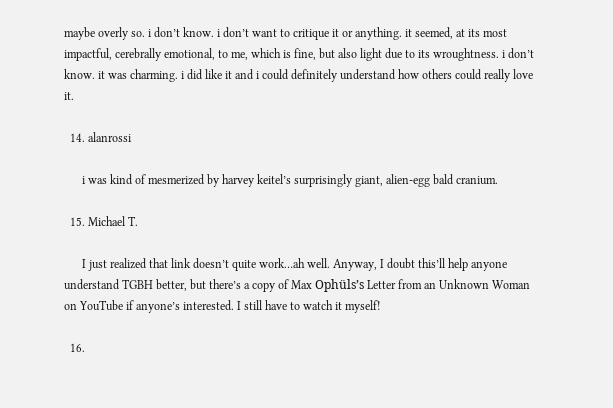maybe overly so. i don’t know. i don’t want to critique it or anything. it seemed, at its most impactful, cerebrally emotional, to me, which is fine, but also light due to its wroughtness. i don’t know. it was charming. i did like it and i could definitely understand how others could really love it.

  14. alanrossi

      i was kind of mesmerized by harvey keitel’s surprisingly giant, alien-egg bald cranium.

  15. Michael T.

      I just realized that link doesn’t quite work…ah well. Anyway, I doubt this’ll help anyone understand TGBH better, but there’s a copy of Max Ophüls’s Letter from an Unknown Woman on YouTube if anyone’s interested. I still have to watch it myself!

  16.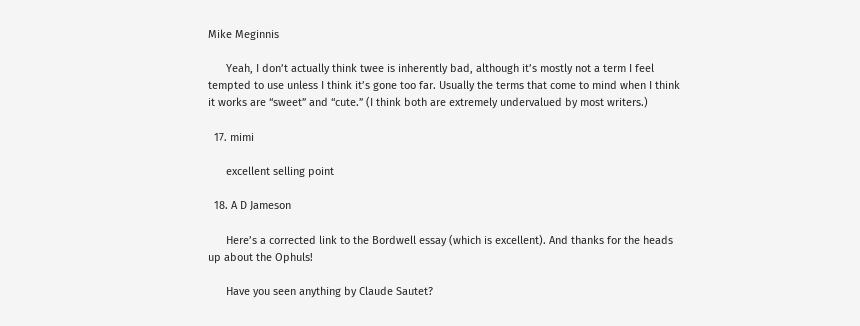Mike Meginnis

      Yeah, I don’t actually think twee is inherently bad, although it’s mostly not a term I feel tempted to use unless I think it’s gone too far. Usually the terms that come to mind when I think it works are “sweet” and “cute.” (I think both are extremely undervalued by most writers.)

  17. mimi

      excellent selling point

  18. A D Jameson

      Here’s a corrected link to the Bordwell essay (which is excellent). And thanks for the heads up about the Ophuls!

      Have you seen anything by Claude Sautet?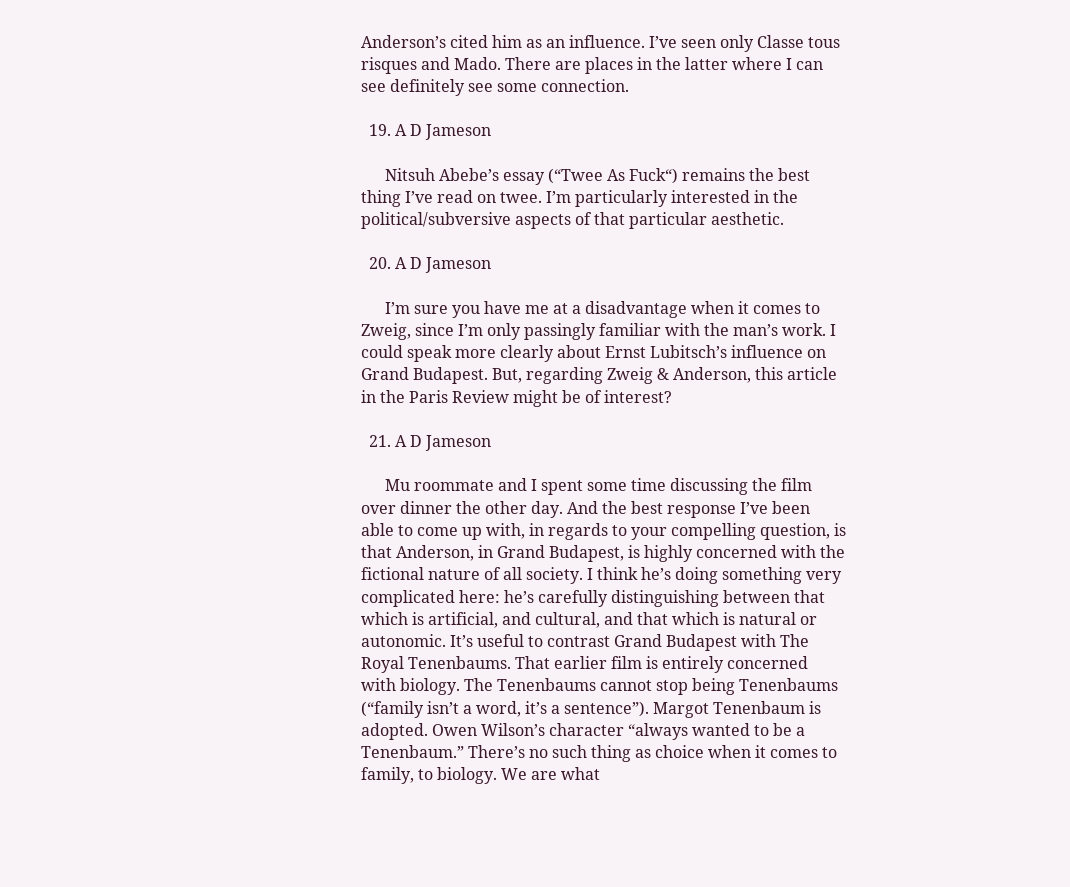Anderson’s cited him as an influence. I’ve seen only Classe tous risques and Mado. There are places in the latter where I can see definitely see some connection.

  19. A D Jameson

      Nitsuh Abebe’s essay (“Twee As Fuck“) remains the best thing I’ve read on twee. I’m particularly interested in the political/subversive aspects of that particular aesthetic.

  20. A D Jameson

      I’m sure you have me at a disadvantage when it comes to Zweig, since I’m only passingly familiar with the man’s work. I could speak more clearly about Ernst Lubitsch’s influence on Grand Budapest. But, regarding Zweig & Anderson, this article in the Paris Review might be of interest?

  21. A D Jameson

      Mu roommate and I spent some time discussing the film over dinner the other day. And the best response I’ve been able to come up with, in regards to your compelling question, is that Anderson, in Grand Budapest, is highly concerned with the fictional nature of all society. I think he’s doing something very complicated here: he’s carefully distinguishing between that which is artificial, and cultural, and that which is natural or autonomic. It’s useful to contrast Grand Budapest with The Royal Tenenbaums. That earlier film is entirely concerned with biology. The Tenenbaums cannot stop being Tenenbaums (“family isn’t a word, it’s a sentence”). Margot Tenenbaum is adopted. Owen Wilson’s character “always wanted to be a Tenenbaum.” There’s no such thing as choice when it comes to family, to biology. We are what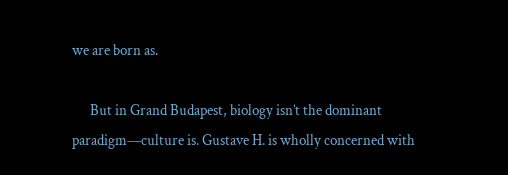we are born as.

      But in Grand Budapest, biology isn’t the dominant paradigm—culture is. Gustave H. is wholly concerned with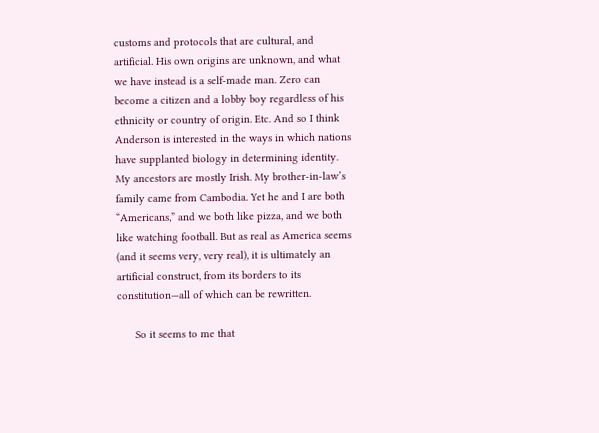customs and protocols that are cultural, and artificial. His own origins are unknown, and what we have instead is a self-made man. Zero can become a citizen and a lobby boy regardless of his ethnicity or country of origin. Etc. And so I think Anderson is interested in the ways in which nations have supplanted biology in determining identity. My ancestors are mostly Irish. My brother-in-law’s family came from Cambodia. Yet he and I are both “Americans,” and we both like pizza, and we both like watching football. But as real as America seems (and it seems very, very real), it is ultimately an artificial construct, from its borders to its constitution—all of which can be rewritten.

      So it seems to me that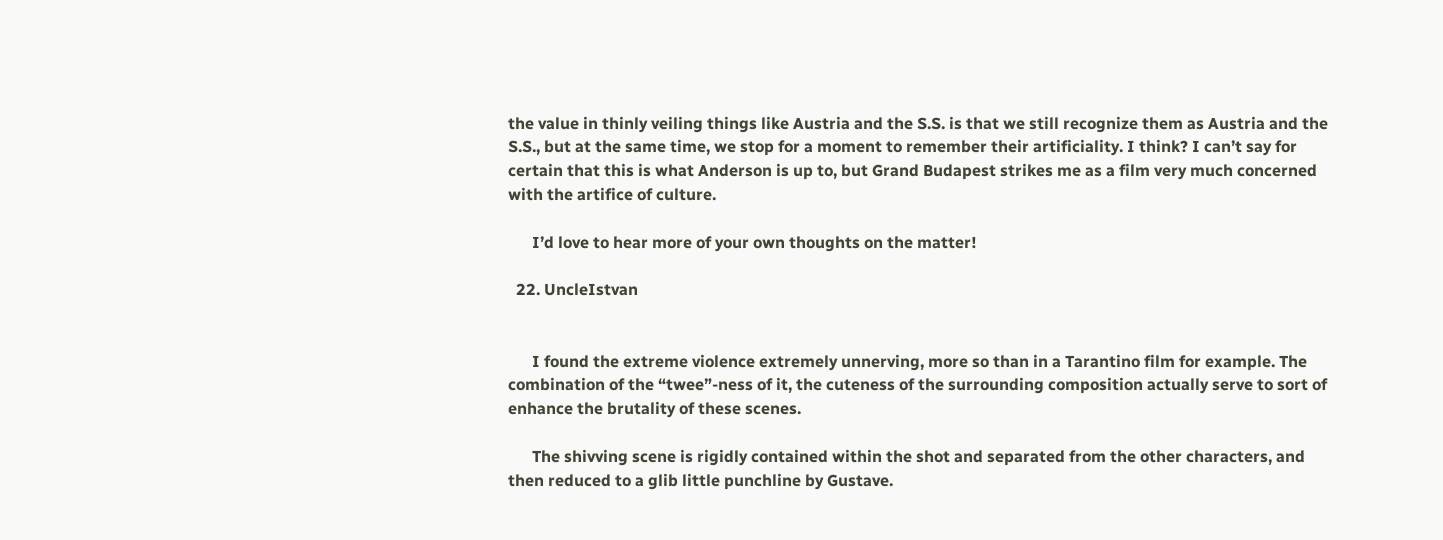the value in thinly veiling things like Austria and the S.S. is that we still recognize them as Austria and the S.S., but at the same time, we stop for a moment to remember their artificiality. I think? I can’t say for certain that this is what Anderson is up to, but Grand Budapest strikes me as a film very much concerned with the artifice of culture.

      I’d love to hear more of your own thoughts on the matter!

  22. UncleIstvan


      I found the extreme violence extremely unnerving, more so than in a Tarantino film for example. The combination of the “twee”-ness of it, the cuteness of the surrounding composition actually serve to sort of enhance the brutality of these scenes.

      The shivving scene is rigidly contained within the shot and separated from the other characters, and then reduced to a glib little punchline by Gustave.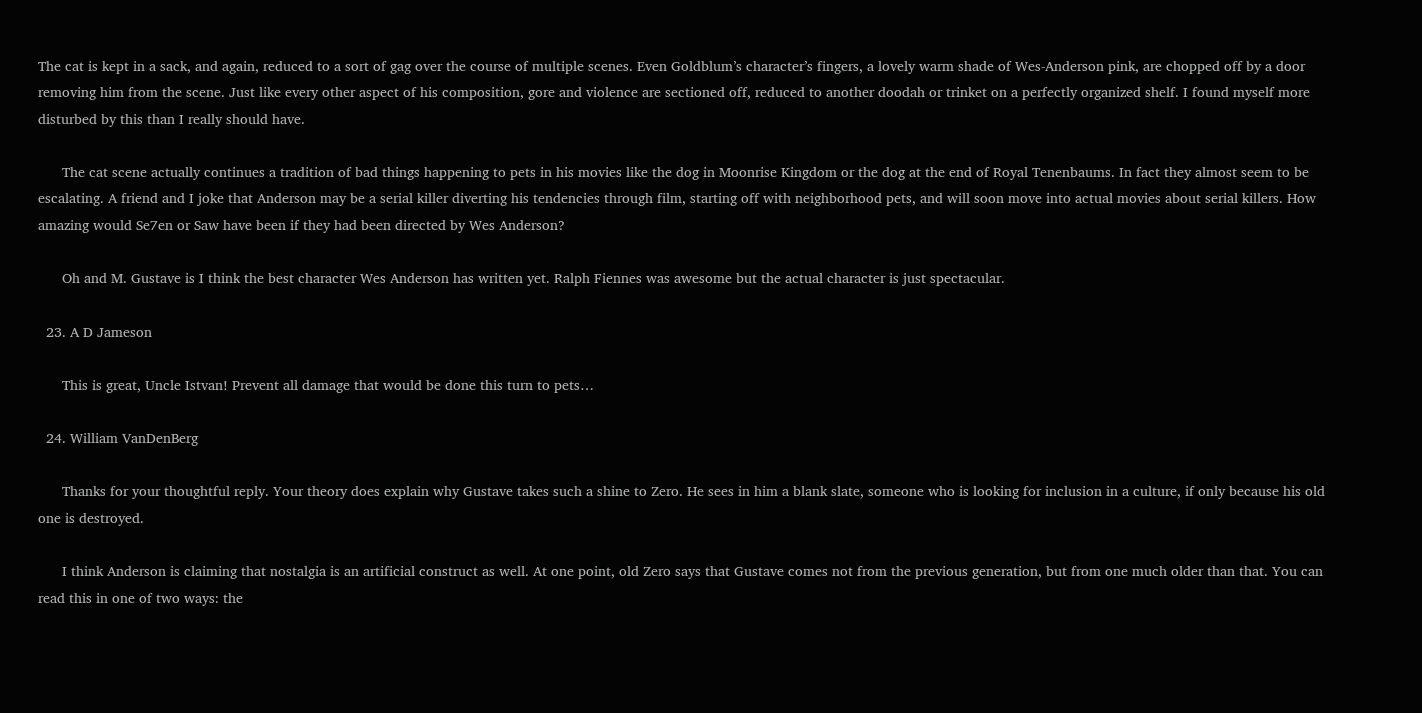The cat is kept in a sack, and again, reduced to a sort of gag over the course of multiple scenes. Even Goldblum’s character’s fingers, a lovely warm shade of Wes-Anderson pink, are chopped off by a door removing him from the scene. Just like every other aspect of his composition, gore and violence are sectioned off, reduced to another doodah or trinket on a perfectly organized shelf. I found myself more disturbed by this than I really should have.

      The cat scene actually continues a tradition of bad things happening to pets in his movies like the dog in Moonrise Kingdom or the dog at the end of Royal Tenenbaums. In fact they almost seem to be escalating. A friend and I joke that Anderson may be a serial killer diverting his tendencies through film, starting off with neighborhood pets, and will soon move into actual movies about serial killers. How amazing would Se7en or Saw have been if they had been directed by Wes Anderson?

      Oh and M. Gustave is I think the best character Wes Anderson has written yet. Ralph Fiennes was awesome but the actual character is just spectacular.

  23. A D Jameson

      This is great, Uncle Istvan! Prevent all damage that would be done this turn to pets…

  24. William VanDenBerg

      Thanks for your thoughtful reply. Your theory does explain why Gustave takes such a shine to Zero. He sees in him a blank slate, someone who is looking for inclusion in a culture, if only because his old one is destroyed.

      I think Anderson is claiming that nostalgia is an artificial construct as well. At one point, old Zero says that Gustave comes not from the previous generation, but from one much older than that. You can read this in one of two ways: the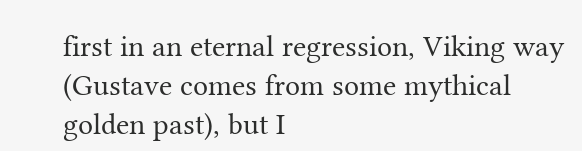first in an eternal regression, Viking way (Gustave comes from some mythical golden past), but I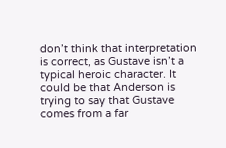don’t think that interpretation is correct, as Gustave isn’t a typical heroic character. It could be that Anderson is trying to say that Gustave comes from a far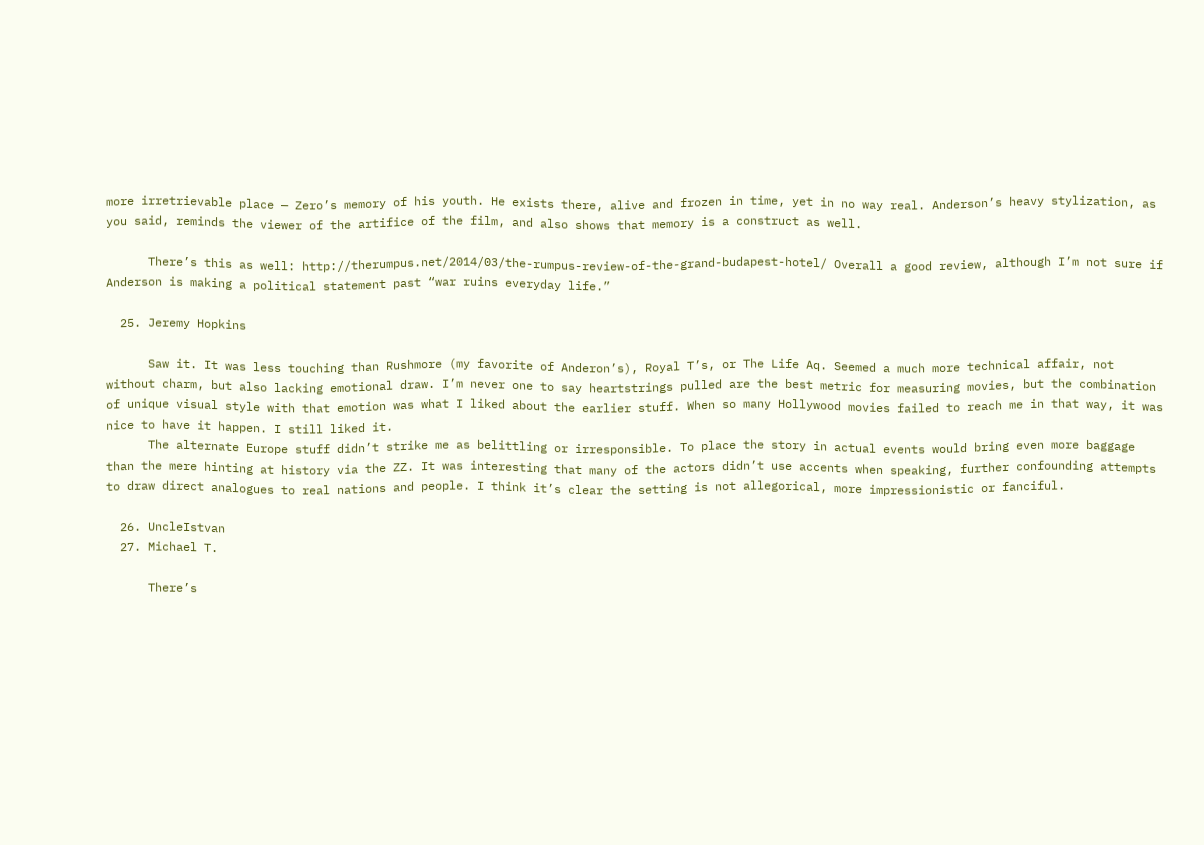more irretrievable place — Zero’s memory of his youth. He exists there, alive and frozen in time, yet in no way real. Anderson’s heavy stylization, as you said, reminds the viewer of the artifice of the film, and also shows that memory is a construct as well.

      There’s this as well: http://therumpus.net/2014/03/the-rumpus-review-of-the-grand-budapest-hotel/ Overall a good review, although I’m not sure if Anderson is making a political statement past “war ruins everyday life.”

  25. Jeremy Hopkins

      Saw it. It was less touching than Rushmore (my favorite of Anderon’s), Royal T’s, or The Life Aq. Seemed a much more technical affair, not without charm, but also lacking emotional draw. I’m never one to say heartstrings pulled are the best metric for measuring movies, but the combination of unique visual style with that emotion was what I liked about the earlier stuff. When so many Hollywood movies failed to reach me in that way, it was nice to have it happen. I still liked it.
      The alternate Europe stuff didn’t strike me as belittling or irresponsible. To place the story in actual events would bring even more baggage than the mere hinting at history via the ZZ. It was interesting that many of the actors didn’t use accents when speaking, further confounding attempts to draw direct analogues to real nations and people. I think it’s clear the setting is not allegorical, more impressionistic or fanciful.

  26. UncleIstvan
  27. Michael T.

      There’s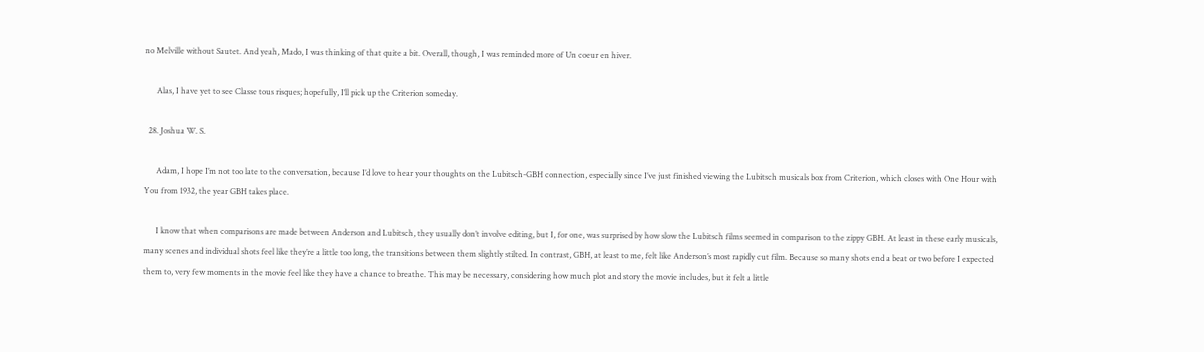no Melville without Sautet. And yeah, Mado, I was thinking of that quite a bit. Overall, though, I was reminded more of Un coeur en hiver.

      Alas, I have yet to see Classe tous risques; hopefully, I’ll pick up the Criterion someday.

  28. Joshua W. S.

      Adam, I hope I’m not too late to the conversation, because I’d love to hear your thoughts on the Lubitsch-GBH connection, especially since I’ve just finished viewing the Lubitsch musicals box from Criterion, which closes with One Hour with You from 1932, the year GBH takes place.

      I know that when comparisons are made between Anderson and Lubitsch, they usually don’t involve editing, but I, for one, was surprised by how slow the Lubitsch films seemed in comparison to the zippy GBH. At least in these early musicals, many scenes and individual shots feel like they’re a little too long, the transitions between them slightly stilted. In contrast, GBH, at least to me, felt like Anderson’s most rapidly cut film. Because so many shots end a beat or two before I expected them to, very few moments in the movie feel like they have a chance to breathe. This may be necessary, considering how much plot and story the movie includes, but it felt a little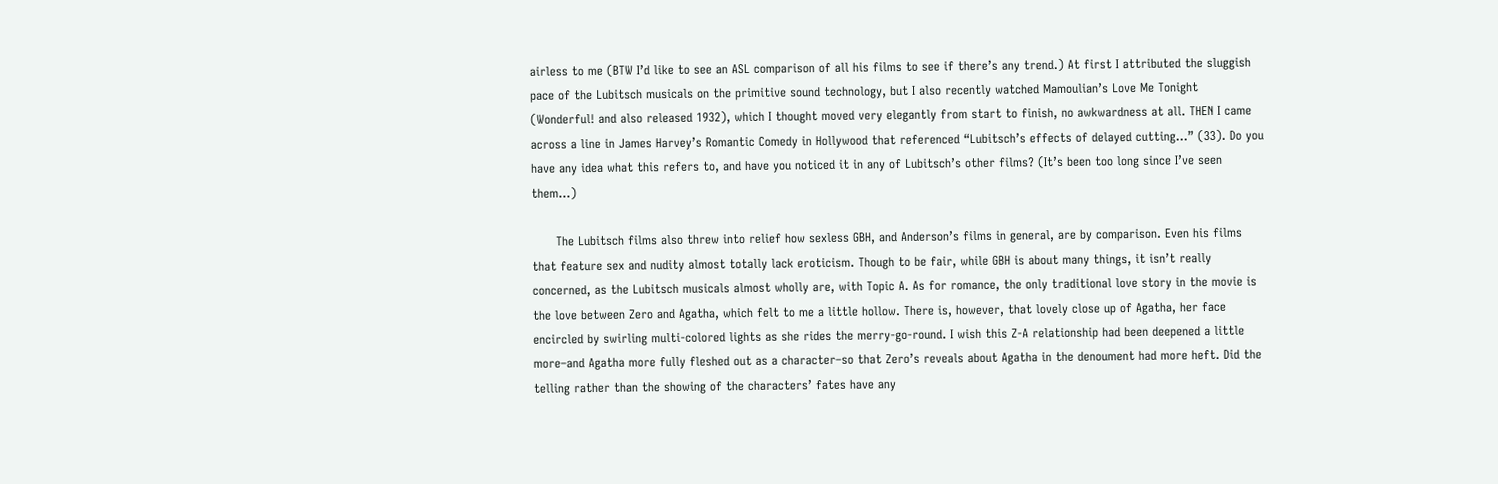airless to me (BTW I’d like to see an ASL comparison of all his films to see if there’s any trend.) At first I attributed the sluggish pace of the Lubitsch musicals on the primitive sound technology, but I also recently watched Mamoulian’s Love Me Tonight (Wonderful! and also released 1932), which I thought moved very elegantly from start to finish, no awkwardness at all. THEN I came across a line in James Harvey’s Romantic Comedy in Hollywood that referenced “Lubitsch’s effects of delayed cutting…” (33). Do you have any idea what this refers to, and have you noticed it in any of Lubitsch’s other films? (It’s been too long since I’ve seen them…)

      The Lubitsch films also threw into relief how sexless GBH, and Anderson’s films in general, are by comparison. Even his films that feature sex and nudity almost totally lack eroticism. Though to be fair, while GBH is about many things, it isn’t really concerned, as the Lubitsch musicals almost wholly are, with Topic A. As for romance, the only traditional love story in the movie is the love between Zero and Agatha, which felt to me a little hollow. There is, however, that lovely close up of Agatha, her face encircled by swirling multi-colored lights as she rides the merry-go-round. I wish this Z-A relationship had been deepened a little more–and Agatha more fully fleshed out as a character–so that Zero’s reveals about Agatha in the denoument had more heft. Did the telling rather than the showing of the characters’ fates have any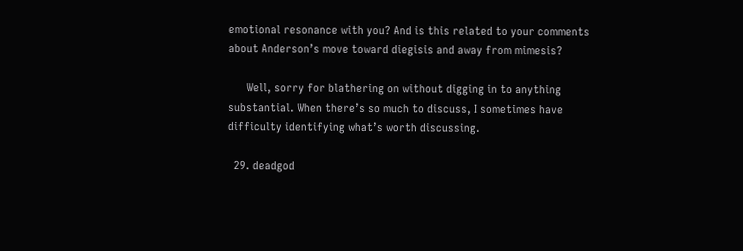emotional resonance with you? And is this related to your comments about Anderson’s move toward diegisis and away from mimesis?

      Well, sorry for blathering on without digging in to anything substantial. When there’s so much to discuss, I sometimes have difficulty identifying what’s worth discussing.

  29. deadgod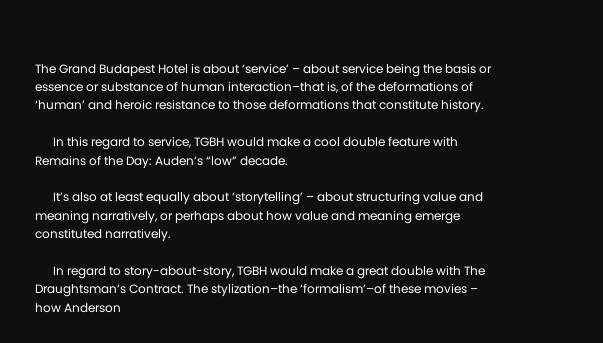The Grand Budapest Hotel is about ‘service’ – about service being the basis or essence or substance of human interaction–that is, of the deformations of ‘human’ and heroic resistance to those deformations that constitute history.

      In this regard to service, TGBH would make a cool double feature with Remains of the Day: Auden’s “low” decade.

      It’s also at least equally about ‘storytelling’ – about structuring value and meaning narratively, or perhaps about how value and meaning emerge constituted narratively.

      In regard to story-about-story, TGBH would make a great double with The Draughtsman’s Contract. The stylization–the ‘formalism’–of these movies – how Anderson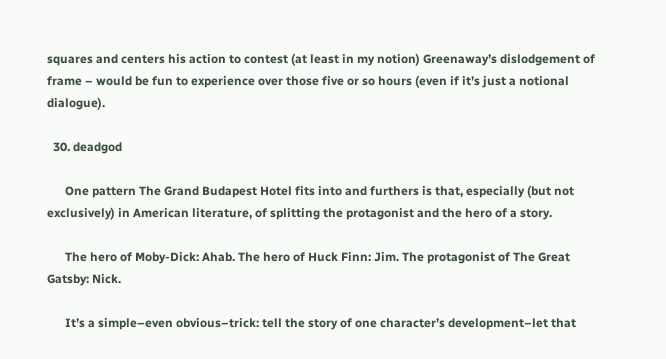squares and centers his action to contest (at least in my notion) Greenaway’s dislodgement of frame – would be fun to experience over those five or so hours (even if it’s just a notional dialogue).

  30. deadgod

      One pattern The Grand Budapest Hotel fits into and furthers is that, especially (but not exclusively) in American literature, of splitting the protagonist and the hero of a story.

      The hero of Moby-Dick: Ahab. The hero of Huck Finn: Jim. The protagonist of The Great Gatsby: Nick.

      It’s a simple–even obvious–trick: tell the story of one character’s development–let that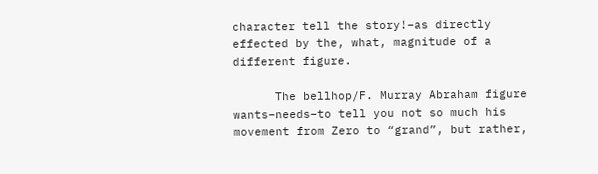character tell the story!–as directly effected by the, what, magnitude of a different figure.

      The bellhop/F. Murray Abraham figure wants–needs–to tell you not so much his movement from Zero to “grand”, but rather,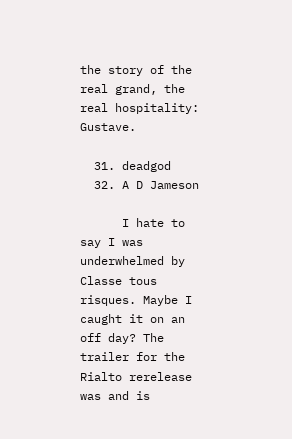the story of the real grand, the real hospitality: Gustave.

  31. deadgod
  32. A D Jameson

      I hate to say I was underwhelmed by Classe tous risques. Maybe I caught it on an off day? The trailer for the Rialto rerelease was and is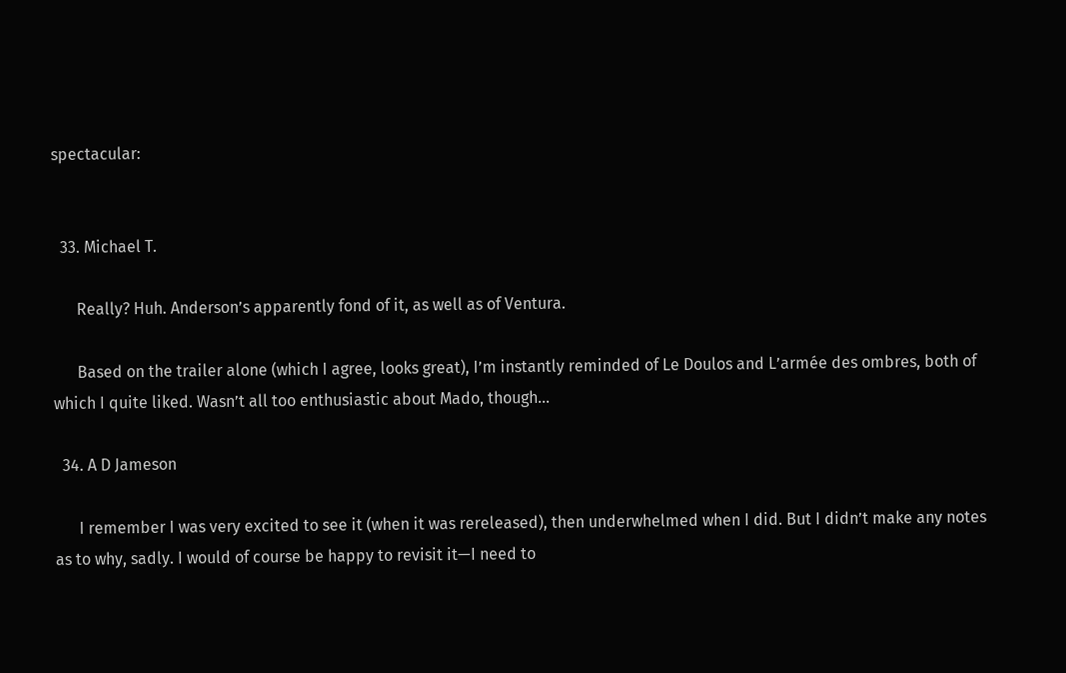spectacular:


  33. Michael T.

      Really? Huh. Anderson’s apparently fond of it, as well as of Ventura.

      Based on the trailer alone (which I agree, looks great), I’m instantly reminded of Le Doulos and L’armée des ombres, both of which I quite liked. Wasn’t all too enthusiastic about Mado, though…

  34. A D Jameson

      I remember I was very excited to see it (when it was rereleased), then underwhelmed when I did. But I didn’t make any notes as to why, sadly. I would of course be happy to revisit it—I need to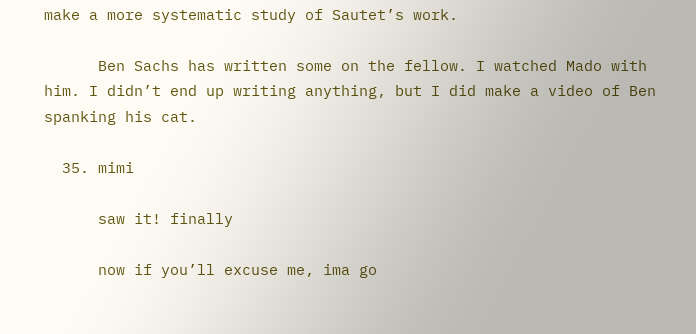make a more systematic study of Sautet’s work.

      Ben Sachs has written some on the fellow. I watched Mado with him. I didn’t end up writing anything, but I did make a video of Ben spanking his cat.

  35. mimi

      saw it! finally

      now if you’ll excuse me, ima go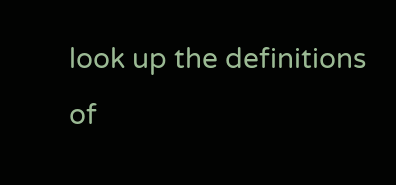look up the definitions of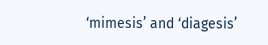‘mimesis’ and ‘diagesis’